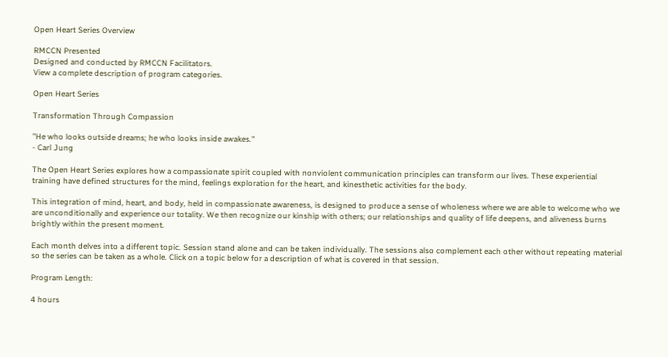Open Heart Series Overview

RMCCN Presented
Designed and conducted by RMCCN Facilitators.
View a complete description of program categories.

Open Heart Series

Transformation Through Compassion

"He who looks outside dreams; he who looks inside awakes."
- Carl Jung

The Open Heart Series explores how a compassionate spirit coupled with nonviolent communication principles can transform our lives. These experiential training have defined structures for the mind, feelings exploration for the heart, and kinesthetic activities for the body.

This integration of mind, heart, and body, held in compassionate awareness, is designed to produce a sense of wholeness where we are able to welcome who we are unconditionally and experience our totality. We then recognize our kinship with others; our relationships and quality of life deepens, and aliveness burns brightly within the present moment.

Each month delves into a different topic. Session stand alone and can be taken individually. The sessions also complement each other without repeating material so the series can be taken as a whole. Click on a topic below for a description of what is covered in that session.

Program Length:

4 hours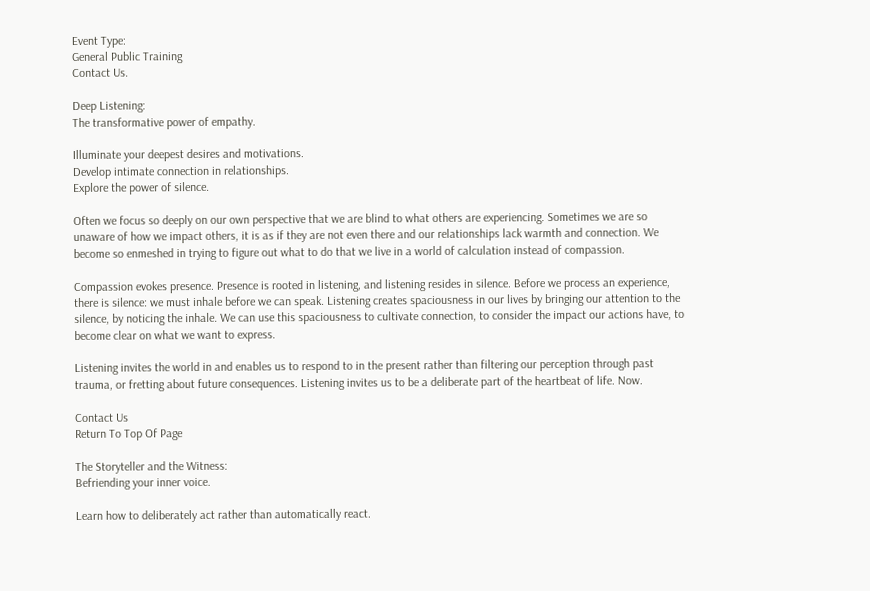Event Type:
General Public Training
Contact Us.

Deep Listening:
The transformative power of empathy.

Illuminate your deepest desires and motivations.
Develop intimate connection in relationships.
Explore the power of silence.

Often we focus so deeply on our own perspective that we are blind to what others are experiencing. Sometimes we are so unaware of how we impact others, it is as if they are not even there and our relationships lack warmth and connection. We become so enmeshed in trying to figure out what to do that we live in a world of calculation instead of compassion.

Compassion evokes presence. Presence is rooted in listening, and listening resides in silence. Before we process an experience, there is silence: we must inhale before we can speak. Listening creates spaciousness in our lives by bringing our attention to the silence, by noticing the inhale. We can use this spaciousness to cultivate connection, to consider the impact our actions have, to become clear on what we want to express.

Listening invites the world in and enables us to respond to in the present rather than filtering our perception through past trauma, or fretting about future consequences. Listening invites us to be a deliberate part of the heartbeat of life. Now.

Contact Us
Return To Top Of Page

The Storyteller and the Witness:
Befriending your inner voice.

Learn how to deliberately act rather than automatically react.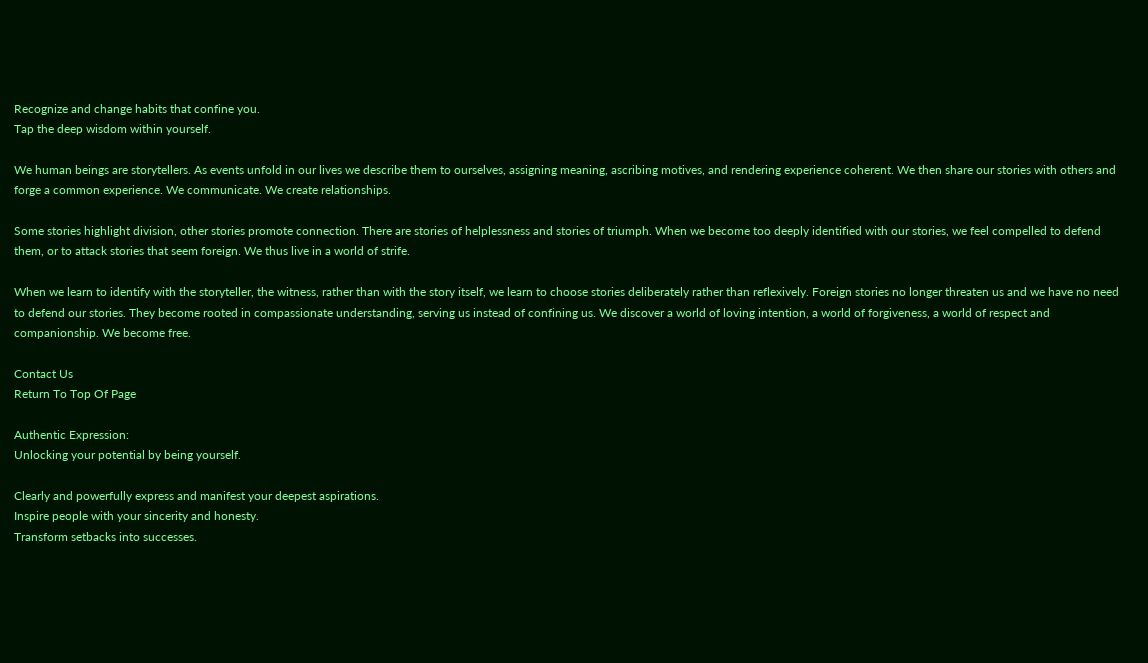Recognize and change habits that confine you.
Tap the deep wisdom within yourself.

We human beings are storytellers. As events unfold in our lives we describe them to ourselves, assigning meaning, ascribing motives, and rendering experience coherent. We then share our stories with others and forge a common experience. We communicate. We create relationships.

Some stories highlight division, other stories promote connection. There are stories of helplessness and stories of triumph. When we become too deeply identified with our stories, we feel compelled to defend them, or to attack stories that seem foreign. We thus live in a world of strife.

When we learn to identify with the storyteller, the witness, rather than with the story itself, we learn to choose stories deliberately rather than reflexively. Foreign stories no longer threaten us and we have no need to defend our stories. They become rooted in compassionate understanding, serving us instead of confining us. We discover a world of loving intention, a world of forgiveness, a world of respect and companionship. We become free.

Contact Us
Return To Top Of Page

Authentic Expression:
Unlocking your potential by being yourself.

Clearly and powerfully express and manifest your deepest aspirations.
Inspire people with your sincerity and honesty.
Transform setbacks into successes.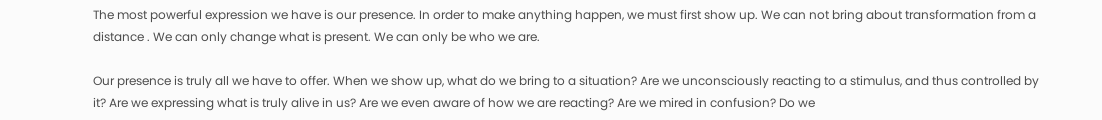The most powerful expression we have is our presence. In order to make anything happen, we must first show up. We can not bring about transformation from a distance . We can only change what is present. We can only be who we are.

Our presence is truly all we have to offer. When we show up, what do we bring to a situation? Are we unconsciously reacting to a stimulus, and thus controlled by it? Are we expressing what is truly alive in us? Are we even aware of how we are reacting? Are we mired in confusion? Do we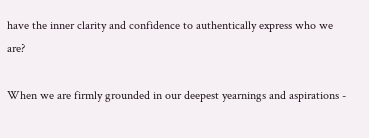have the inner clarity and confidence to authentically express who we are?

When we are firmly grounded in our deepest yearnings and aspirations -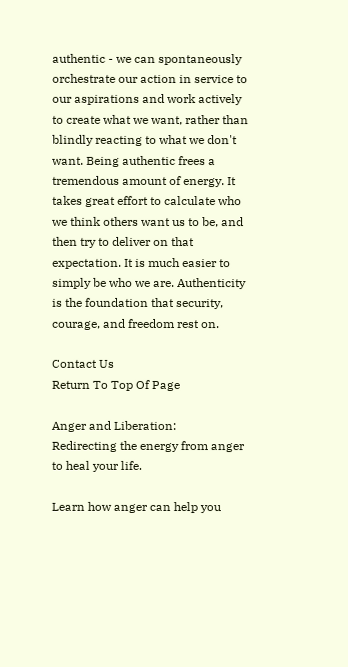authentic - we can spontaneously orchestrate our action in service to our aspirations and work actively to create what we want, rather than blindly reacting to what we don't want. Being authentic frees a tremendous amount of energy. It takes great effort to calculate who we think others want us to be, and then try to deliver on that expectation. It is much easier to simply be who we are. Authenticity is the foundation that security, courage, and freedom rest on.

Contact Us
Return To Top Of Page

Anger and Liberation:
Redirecting the energy from anger to heal your life.

Learn how anger can help you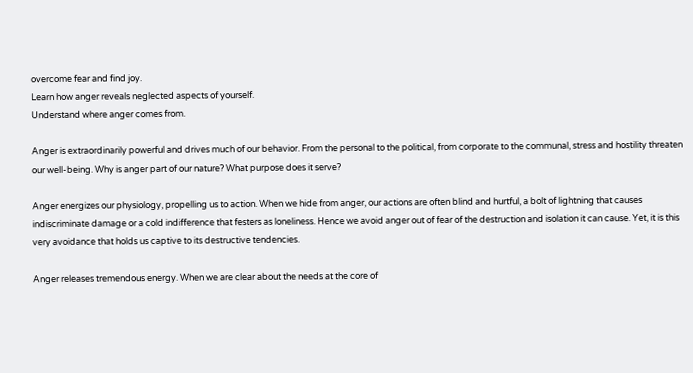overcome fear and find joy.
Learn how anger reveals neglected aspects of yourself.
Understand where anger comes from.

Anger is extraordinarily powerful and drives much of our behavior. From the personal to the political, from corporate to the communal, stress and hostility threaten our well-being. Why is anger part of our nature? What purpose does it serve?

Anger energizes our physiology, propelling us to action. When we hide from anger, our actions are often blind and hurtful, a bolt of lightning that causes indiscriminate damage or a cold indifference that festers as loneliness. Hence we avoid anger out of fear of the destruction and isolation it can cause. Yet, it is this very avoidance that holds us captive to its destructive tendencies.

Anger releases tremendous energy. When we are clear about the needs at the core of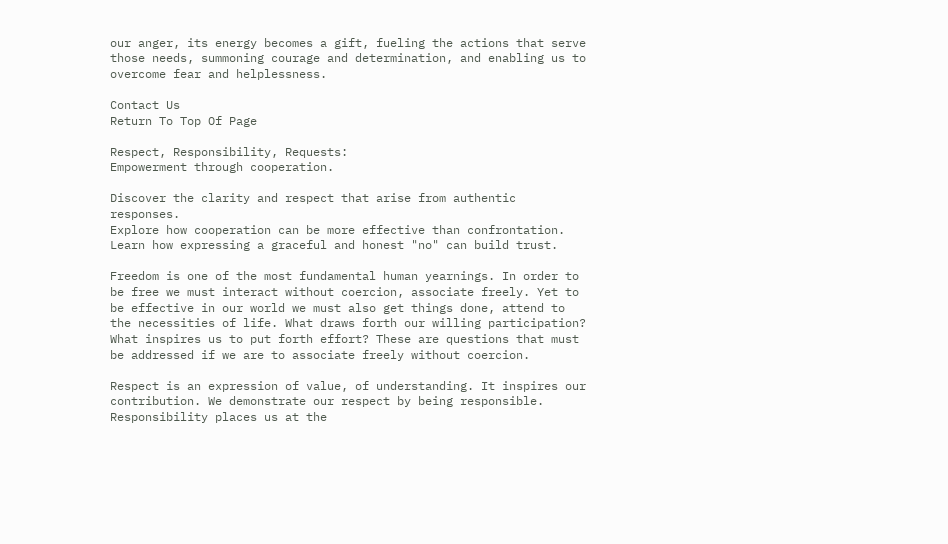our anger, its energy becomes a gift, fueling the actions that serve those needs, summoning courage and determination, and enabling us to overcome fear and helplessness.

Contact Us
Return To Top Of Page

Respect, Responsibility, Requests:
Empowerment through cooperation.

Discover the clarity and respect that arise from authentic responses.
Explore how cooperation can be more effective than confrontation.
Learn how expressing a graceful and honest "no" can build trust.

Freedom is one of the most fundamental human yearnings. In order to be free we must interact without coercion, associate freely. Yet to be effective in our world we must also get things done, attend to the necessities of life. What draws forth our willing participation? What inspires us to put forth effort? These are questions that must be addressed if we are to associate freely without coercion.

Respect is an expression of value, of understanding. It inspires our contribution. We demonstrate our respect by being responsible. Responsibility places us at the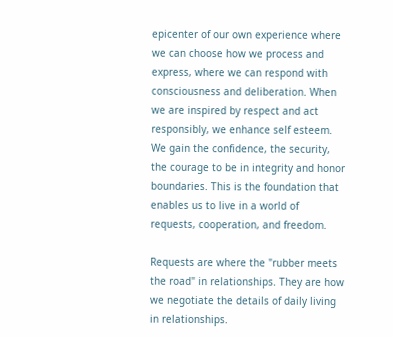epicenter of our own experience where we can choose how we process and express, where we can respond with consciousness and deliberation. When we are inspired by respect and act responsibly, we enhance self esteem. We gain the confidence, the security, the courage to be in integrity and honor boundaries. This is the foundation that enables us to live in a world of requests, cooperation, and freedom.

Requests are where the "rubber meets the road" in relationships. They are how we negotiate the details of daily living in relationships.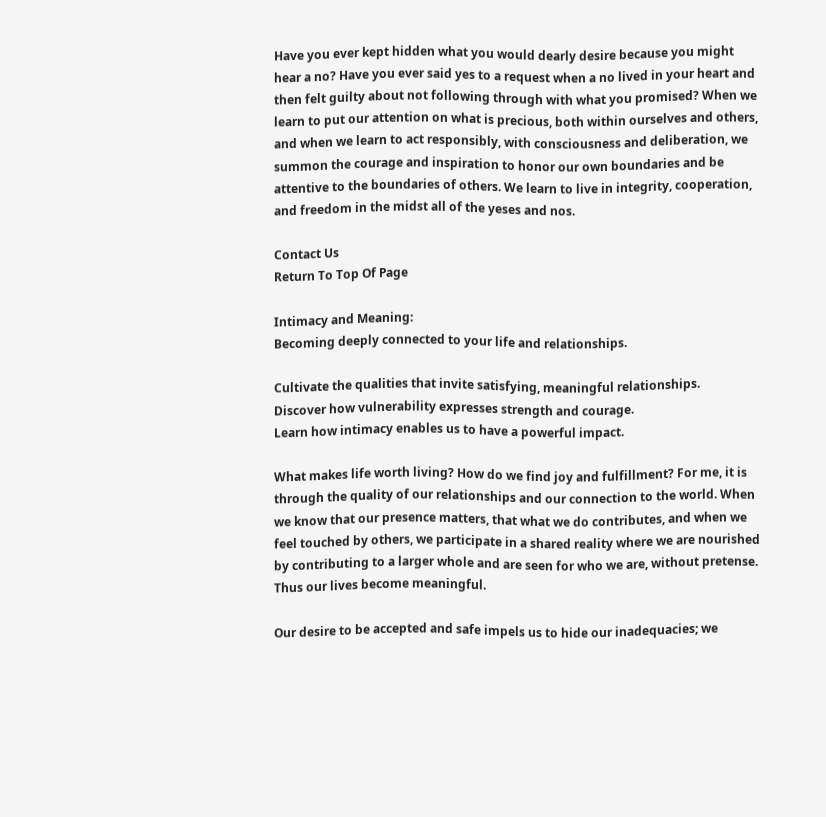Have you ever kept hidden what you would dearly desire because you might hear a no? Have you ever said yes to a request when a no lived in your heart and then felt guilty about not following through with what you promised? When we learn to put our attention on what is precious, both within ourselves and others, and when we learn to act responsibly, with consciousness and deliberation, we summon the courage and inspiration to honor our own boundaries and be attentive to the boundaries of others. We learn to live in integrity, cooperation, and freedom in the midst all of the yeses and nos.

Contact Us
Return To Top Of Page

Intimacy and Meaning:
Becoming deeply connected to your life and relationships.

Cultivate the qualities that invite satisfying, meaningful relationships.
Discover how vulnerability expresses strength and courage.
Learn how intimacy enables us to have a powerful impact.

What makes life worth living? How do we find joy and fulfillment? For me, it is through the quality of our relationships and our connection to the world. When we know that our presence matters, that what we do contributes, and when we feel touched by others, we participate in a shared reality where we are nourished by contributing to a larger whole and are seen for who we are, without pretense. Thus our lives become meaningful.

Our desire to be accepted and safe impels us to hide our inadequacies; we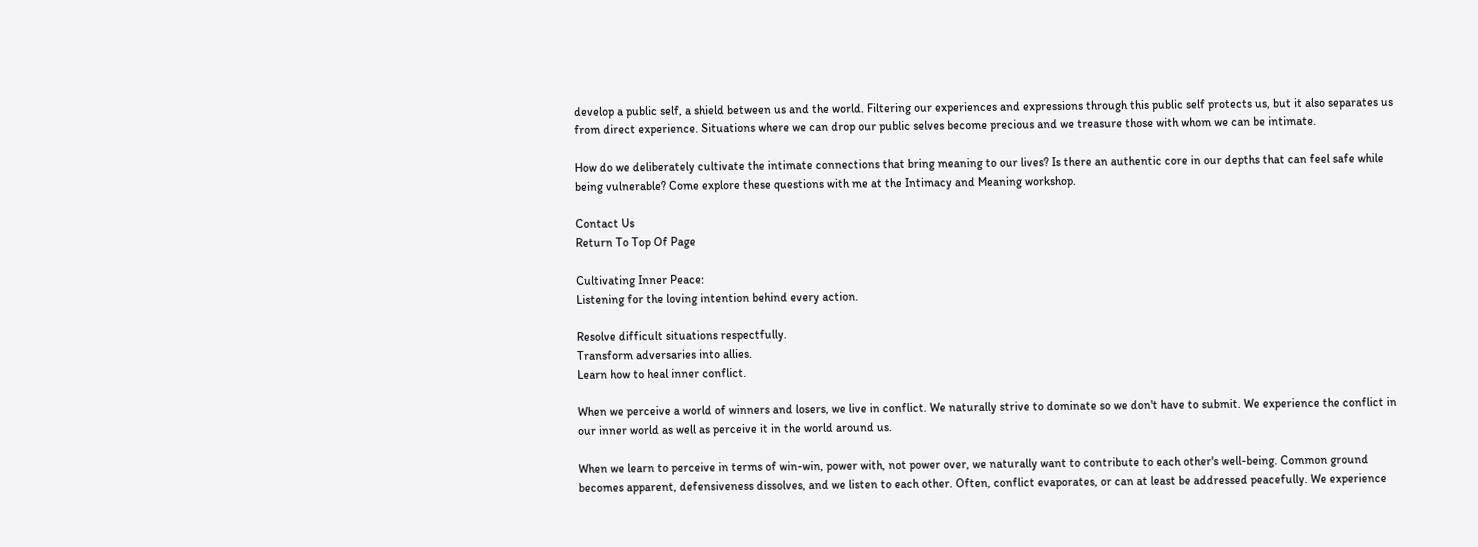develop a public self, a shield between us and the world. Filtering our experiences and expressions through this public self protects us, but it also separates us from direct experience. Situations where we can drop our public selves become precious and we treasure those with whom we can be intimate.

How do we deliberately cultivate the intimate connections that bring meaning to our lives? Is there an authentic core in our depths that can feel safe while being vulnerable? Come explore these questions with me at the Intimacy and Meaning workshop.

Contact Us
Return To Top Of Page

Cultivating Inner Peace:
Listening for the loving intention behind every action.

Resolve difficult situations respectfully.
Transform adversaries into allies.
Learn how to heal inner conflict.

When we perceive a world of winners and losers, we live in conflict. We naturally strive to dominate so we don't have to submit. We experience the conflict in our inner world as well as perceive it in the world around us.

When we learn to perceive in terms of win-win, power with, not power over, we naturally want to contribute to each other's well-being. Common ground becomes apparent, defensiveness dissolves, and we listen to each other. Often, conflict evaporates, or can at least be addressed peacefully. We experience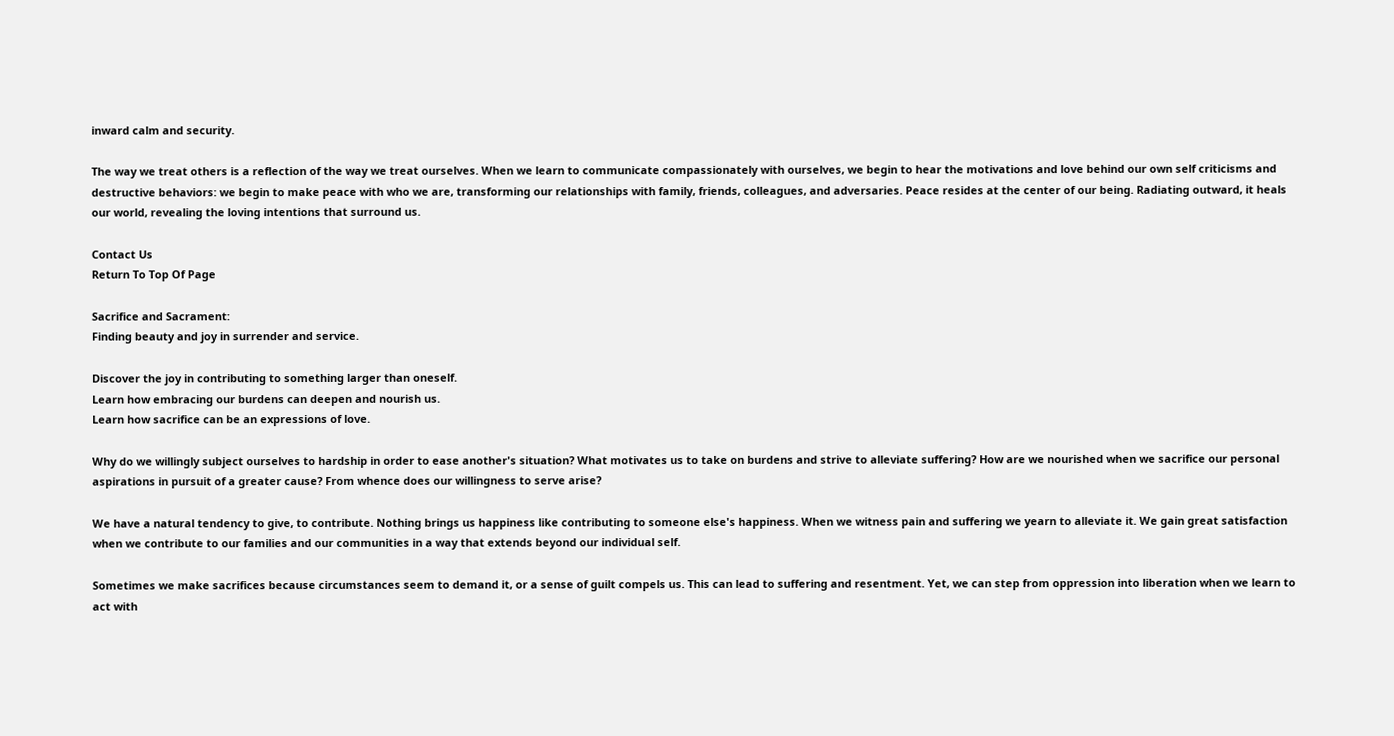inward calm and security.

The way we treat others is a reflection of the way we treat ourselves. When we learn to communicate compassionately with ourselves, we begin to hear the motivations and love behind our own self criticisms and destructive behaviors: we begin to make peace with who we are, transforming our relationships with family, friends, colleagues, and adversaries. Peace resides at the center of our being. Radiating outward, it heals our world, revealing the loving intentions that surround us.

Contact Us
Return To Top Of Page

Sacrifice and Sacrament:
Finding beauty and joy in surrender and service.

Discover the joy in contributing to something larger than oneself.
Learn how embracing our burdens can deepen and nourish us.
Learn how sacrifice can be an expressions of love.

Why do we willingly subject ourselves to hardship in order to ease another's situation? What motivates us to take on burdens and strive to alleviate suffering? How are we nourished when we sacrifice our personal aspirations in pursuit of a greater cause? From whence does our willingness to serve arise?

We have a natural tendency to give, to contribute. Nothing brings us happiness like contributing to someone else's happiness. When we witness pain and suffering we yearn to alleviate it. We gain great satisfaction when we contribute to our families and our communities in a way that extends beyond our individual self.

Sometimes we make sacrifices because circumstances seem to demand it, or a sense of guilt compels us. This can lead to suffering and resentment. Yet, we can step from oppression into liberation when we learn to act with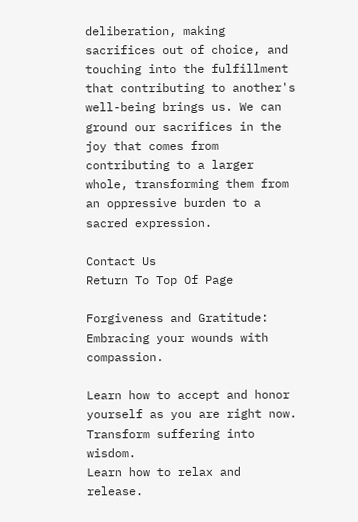deliberation, making sacrifices out of choice, and touching into the fulfillment that contributing to another's well-being brings us. We can ground our sacrifices in the joy that comes from contributing to a larger whole, transforming them from an oppressive burden to a sacred expression.

Contact Us
Return To Top Of Page

Forgiveness and Gratitude:
Embracing your wounds with compassion.

Learn how to accept and honor yourself as you are right now.
Transform suffering into wisdom.
Learn how to relax and release.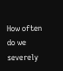How often do we severely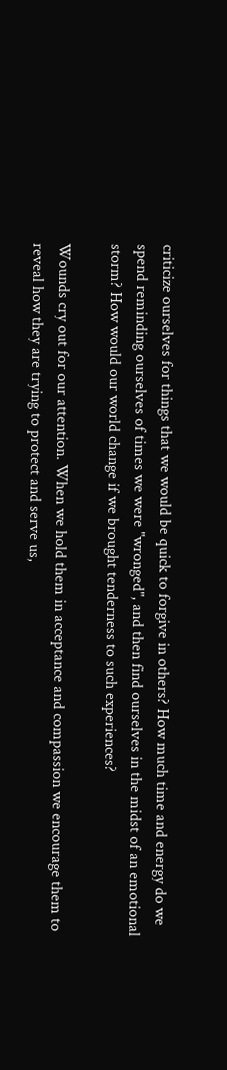criticize ourselves for things that we would be quick to forgive in others? How much time and energy do we spend reminding ourselves of times we were "wronged", and then find ourselves in the midst of an emotional storm? How would our world change if we brought tenderness to such experiences?

Wounds cry out for our attention. When we hold them in acceptance and compassion we encourage them to reveal how they are trying to protect and serve us,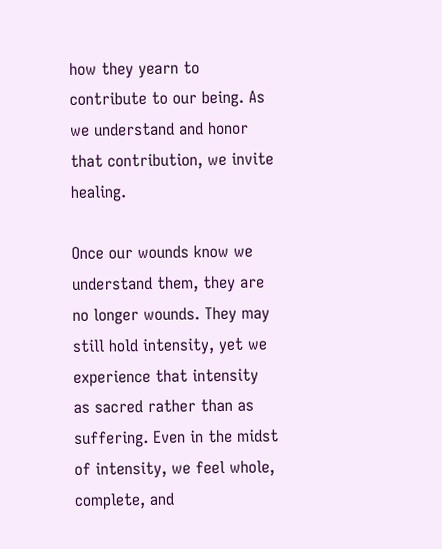how they yearn to contribute to our being. As we understand and honor that contribution, we invite healing.

Once our wounds know we understand them, they are no longer wounds. They may still hold intensity, yet we experience that intensity as sacred rather than as suffering. Even in the midst of intensity, we feel whole, complete, and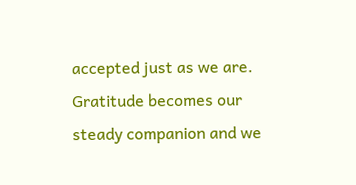accepted just as we are. Gratitude becomes our steady companion and we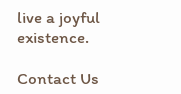live a joyful existence.

Contact Us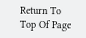Return To Top Of Page